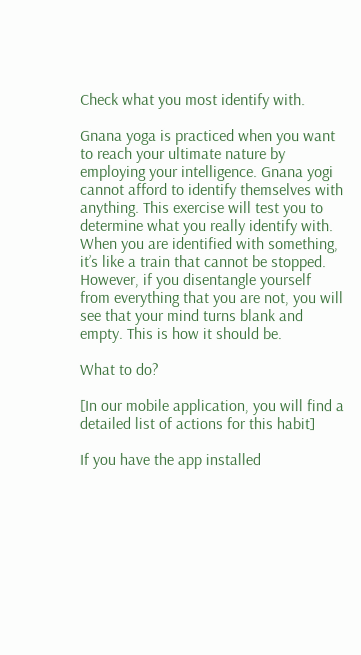Check what you most identify with.

Gnana yoga is practiced when you want to reach your ultimate nature by employing your intelligence. Gnana yogi cannot afford to identify themselves with anything. This exercise will test you to determine what you really identify with. When you are identified with something, it’s like a train that cannot be stopped. However, if you disentangle yourself from everything that you are not, you will see that your mind turns blank and empty. This is how it should be.

What to do?

[In our mobile application, you will find a detailed list of actions for this habit]

If you have the app installed